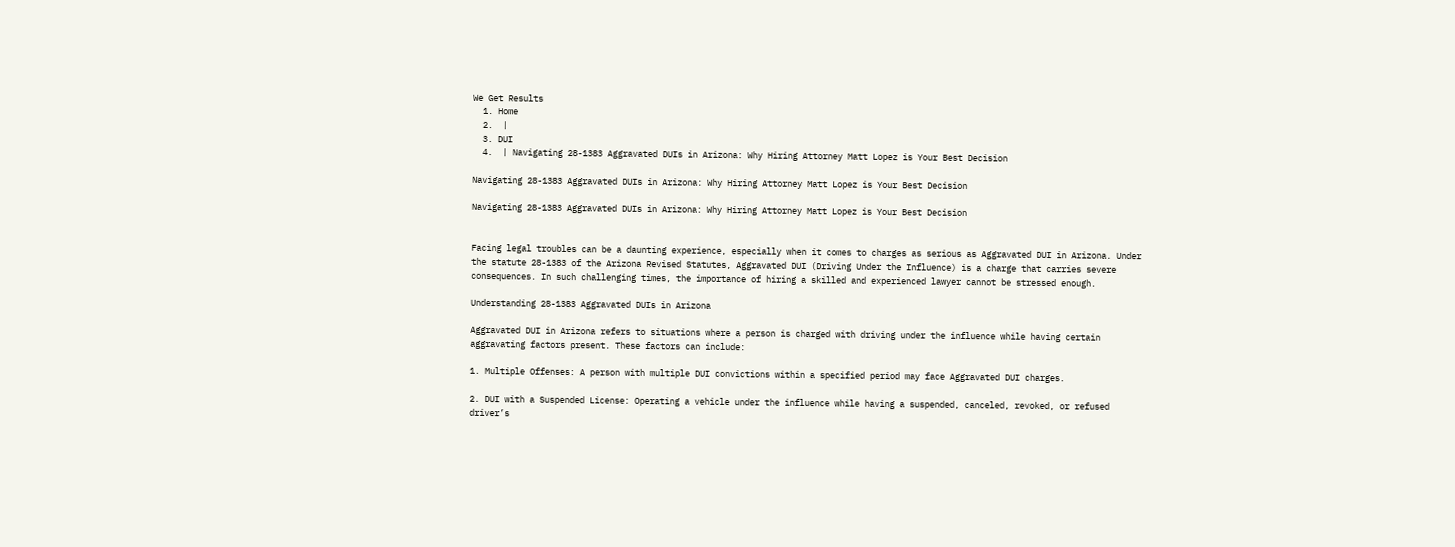We Get Results
  1. Home
  2.  |
  3. DUI
  4.  | Navigating 28-1383 Aggravated DUIs in Arizona: Why Hiring Attorney Matt Lopez is Your Best Decision

Navigating 28-1383 Aggravated DUIs in Arizona: Why Hiring Attorney Matt Lopez is Your Best Decision

Navigating 28-1383 Aggravated DUIs in Arizona: Why Hiring Attorney Matt Lopez is Your Best Decision


Facing legal troubles can be a daunting experience, especially when it comes to charges as serious as Aggravated DUI in Arizona. Under the statute 28-1383 of the Arizona Revised Statutes, Aggravated DUI (Driving Under the Influence) is a charge that carries severe consequences. In such challenging times, the importance of hiring a skilled and experienced lawyer cannot be stressed enough.

Understanding 28-1383 Aggravated DUIs in Arizona

Aggravated DUI in Arizona refers to situations where a person is charged with driving under the influence while having certain aggravating factors present. These factors can include:

1. Multiple Offenses: A person with multiple DUI convictions within a specified period may face Aggravated DUI charges.

2. DUI with a Suspended License: Operating a vehicle under the influence while having a suspended, canceled, revoked, or refused driver’s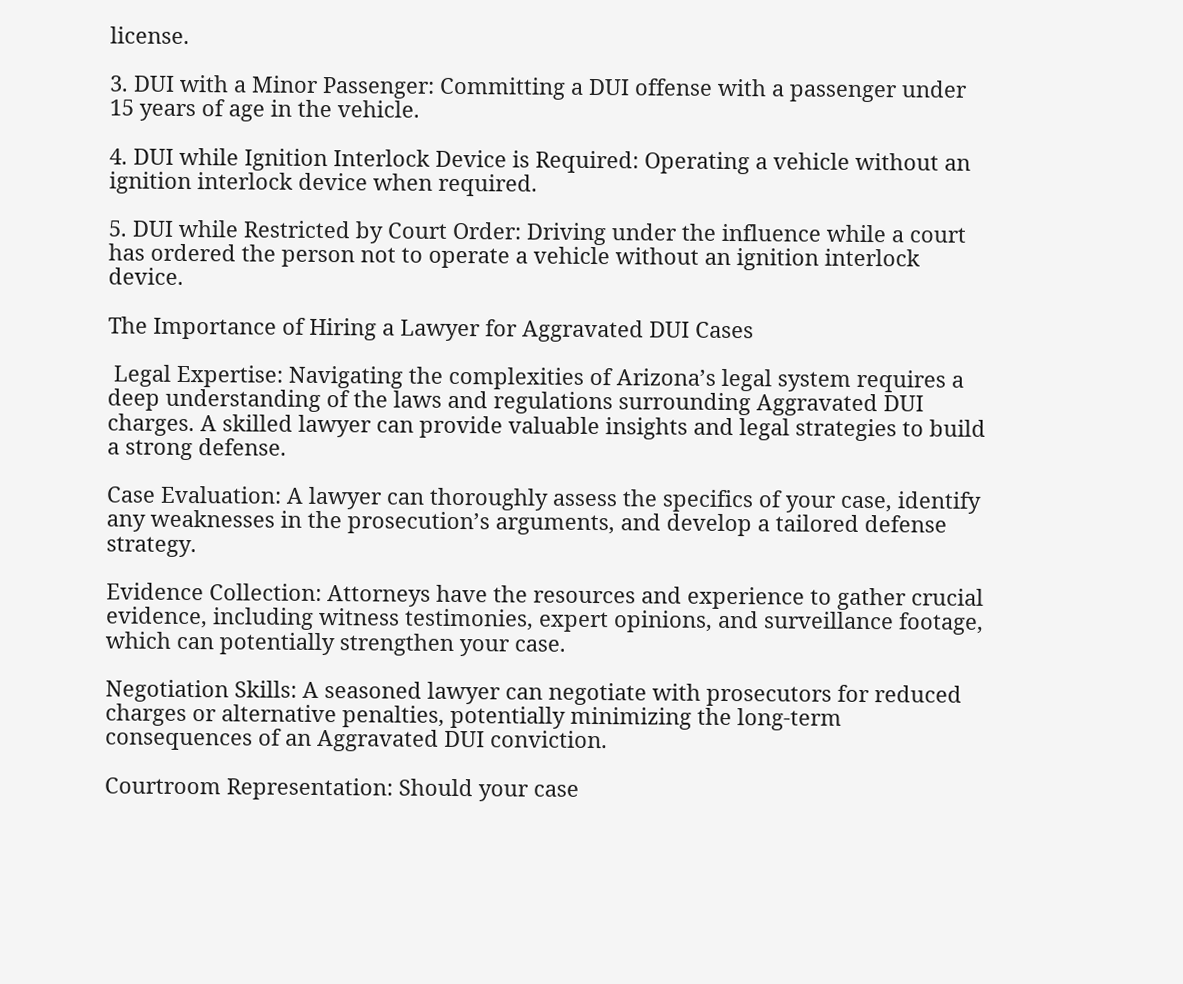license.

3. DUI with a Minor Passenger: Committing a DUI offense with a passenger under 15 years of age in the vehicle.

4. DUI while Ignition Interlock Device is Required: Operating a vehicle without an ignition interlock device when required.

5. DUI while Restricted by Court Order: Driving under the influence while a court has ordered the person not to operate a vehicle without an ignition interlock device.

The Importance of Hiring a Lawyer for Aggravated DUI Cases

 Legal Expertise: Navigating the complexities of Arizona’s legal system requires a deep understanding of the laws and regulations surrounding Aggravated DUI charges. A skilled lawyer can provide valuable insights and legal strategies to build a strong defense.

Case Evaluation: A lawyer can thoroughly assess the specifics of your case, identify any weaknesses in the prosecution’s arguments, and develop a tailored defense strategy.

Evidence Collection: Attorneys have the resources and experience to gather crucial evidence, including witness testimonies, expert opinions, and surveillance footage, which can potentially strengthen your case.

Negotiation Skills: A seasoned lawyer can negotiate with prosecutors for reduced charges or alternative penalties, potentially minimizing the long-term consequences of an Aggravated DUI conviction.

Courtroom Representation: Should your case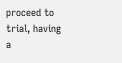proceed to trial, having a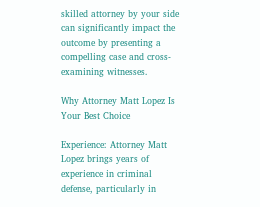skilled attorney by your side can significantly impact the outcome by presenting a compelling case and cross-examining witnesses.

Why Attorney Matt Lopez Is Your Best Choice

Experience: Attorney Matt Lopez brings years of experience in criminal defense, particularly in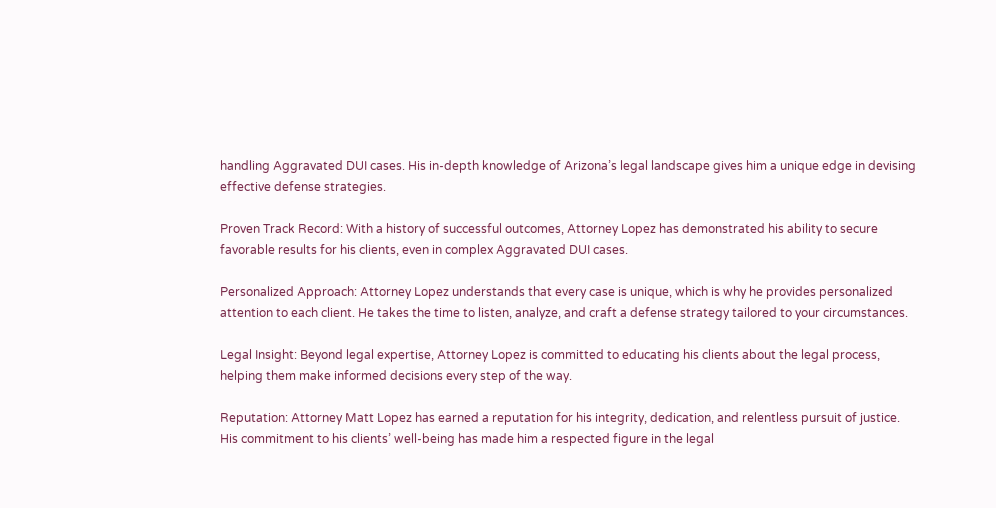handling Aggravated DUI cases. His in-depth knowledge of Arizona’s legal landscape gives him a unique edge in devising effective defense strategies.

Proven Track Record: With a history of successful outcomes, Attorney Lopez has demonstrated his ability to secure favorable results for his clients, even in complex Aggravated DUI cases.

Personalized Approach: Attorney Lopez understands that every case is unique, which is why he provides personalized attention to each client. He takes the time to listen, analyze, and craft a defense strategy tailored to your circumstances.

Legal Insight: Beyond legal expertise, Attorney Lopez is committed to educating his clients about the legal process, helping them make informed decisions every step of the way.

Reputation: Attorney Matt Lopez has earned a reputation for his integrity, dedication, and relentless pursuit of justice. His commitment to his clients’ well-being has made him a respected figure in the legal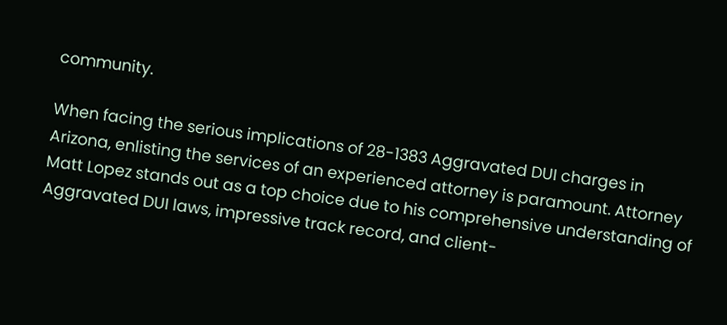community.

When facing the serious implications of 28-1383 Aggravated DUI charges in Arizona, enlisting the services of an experienced attorney is paramount. Attorney Matt Lopez stands out as a top choice due to his comprehensive understanding of Aggravated DUI laws, impressive track record, and client-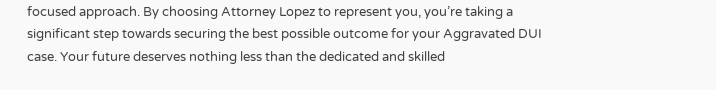focused approach. By choosing Attorney Lopez to represent you, you’re taking a significant step towards securing the best possible outcome for your Aggravated DUI case. Your future deserves nothing less than the dedicated and skilled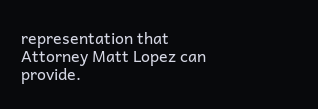representation that Attorney Matt Lopez can provide.